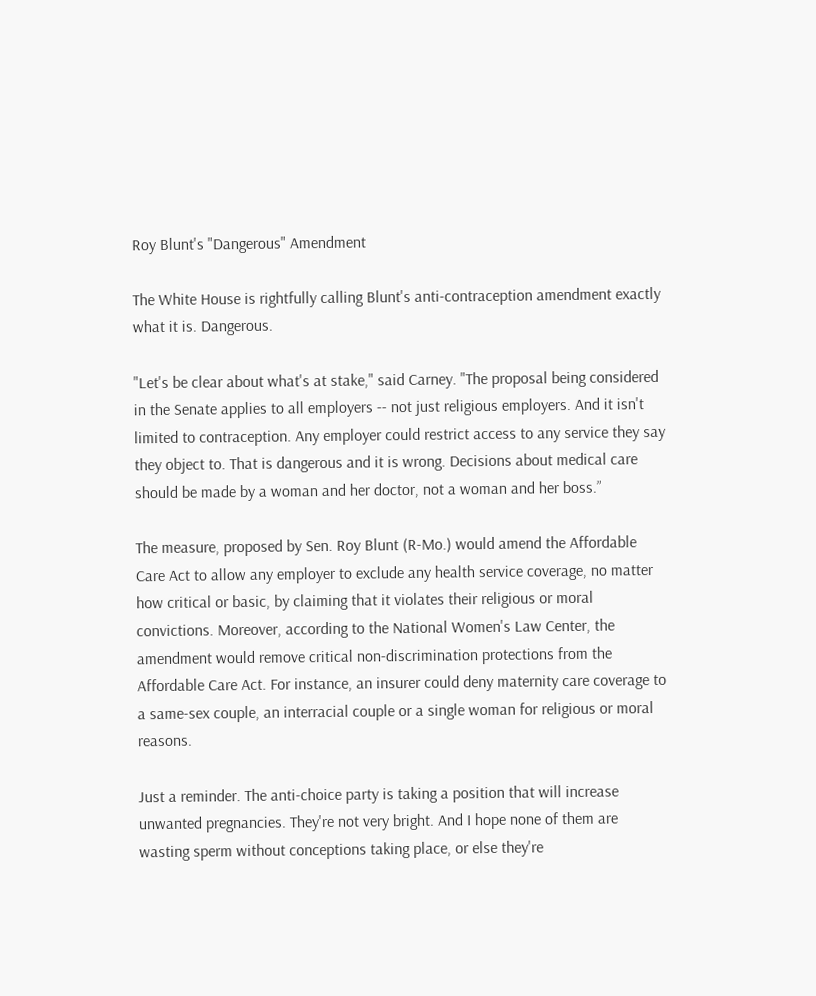Roy Blunt's "Dangerous" Amendment

The White House is rightfully calling Blunt's anti-contraception amendment exactly what it is. Dangerous.

"Let's be clear about what's at stake," said Carney. "The proposal being considered in the Senate applies to all employers -- not just religious employers. And it isn't limited to contraception. Any employer could restrict access to any service they say they object to. That is dangerous and it is wrong. Decisions about medical care should be made by a woman and her doctor, not a woman and her boss.”

The measure, proposed by Sen. Roy Blunt (R-Mo.) would amend the Affordable Care Act to allow any employer to exclude any health service coverage, no matter how critical or basic, by claiming that it violates their religious or moral convictions. Moreover, according to the National Women's Law Center, the amendment would remove critical non-discrimination protections from the Affordable Care Act. For instance, an insurer could deny maternity care coverage to a same-sex couple, an interracial couple or a single woman for religious or moral reasons.

Just a reminder. The anti-choice party is taking a position that will increase unwanted pregnancies. They're not very bright. And I hope none of them are wasting sperm without conceptions taking place, or else they're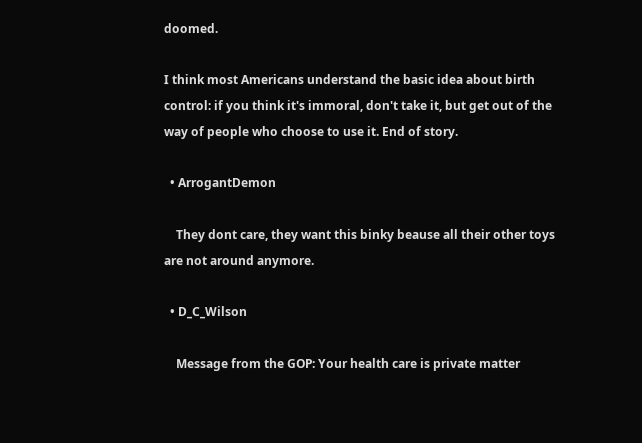doomed.

I think most Americans understand the basic idea about birth control: if you think it's immoral, don't take it, but get out of the way of people who choose to use it. End of story.

  • ArrogantDemon

    They dont care, they want this binky beause all their other toys are not around anymore.

  • D_C_Wilson

    Message from the GOP: Your health care is private matter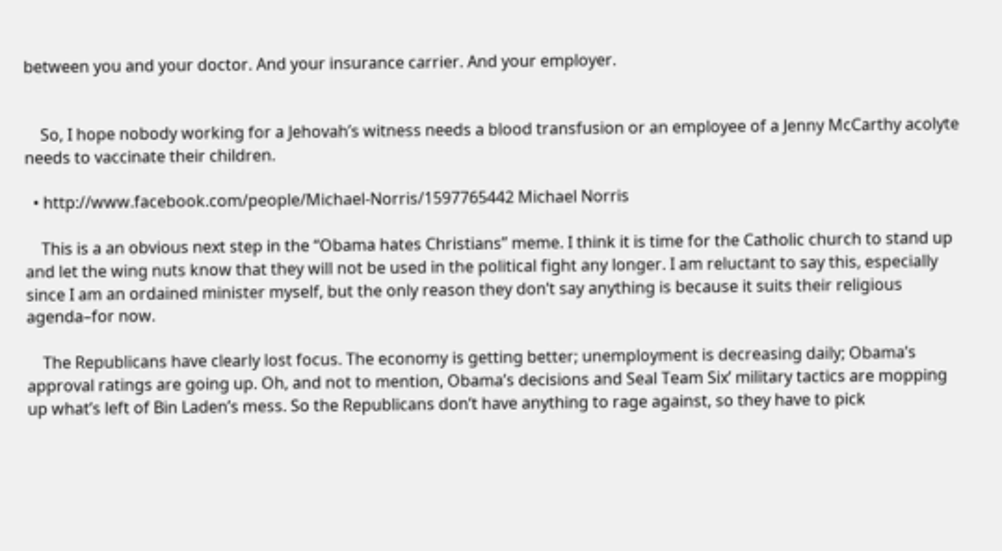between you and your doctor. And your insurance carrier. And your employer.


    So, I hope nobody working for a Jehovah’s witness needs a blood transfusion or an employee of a Jenny McCarthy acolyte needs to vaccinate their children.

  • http://www.facebook.com/people/Michael-Norris/1597765442 Michael Norris

    This is a an obvious next step in the “Obama hates Christians” meme. I think it is time for the Catholic church to stand up and let the wing nuts know that they will not be used in the political fight any longer. I am reluctant to say this, especially since I am an ordained minister myself, but the only reason they don’t say anything is because it suits their religious agenda–for now.

    The Republicans have clearly lost focus. The economy is getting better; unemployment is decreasing daily; Obama’s approval ratings are going up. Oh, and not to mention, Obama’s decisions and Seal Team Six’ military tactics are mopping up what’s left of Bin Laden’s mess. So the Republicans don’t have anything to rage against, so they have to pick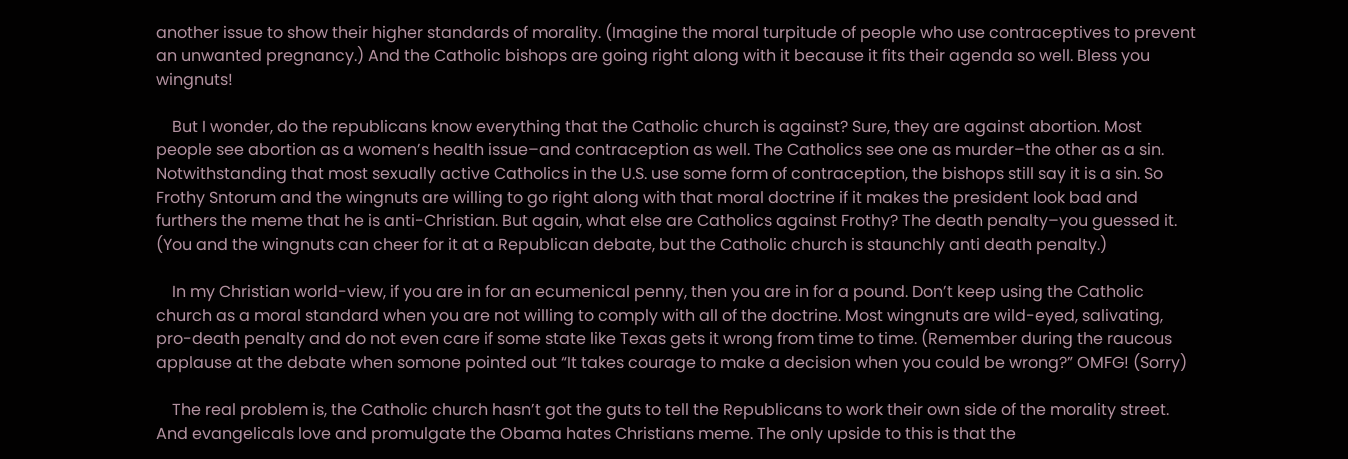another issue to show their higher standards of morality. (Imagine the moral turpitude of people who use contraceptives to prevent an unwanted pregnancy.) And the Catholic bishops are going right along with it because it fits their agenda so well. Bless you wingnuts!

    But I wonder, do the republicans know everything that the Catholic church is against? Sure, they are against abortion. Most people see abortion as a women’s health issue–and contraception as well. The Catholics see one as murder–the other as a sin. Notwithstanding that most sexually active Catholics in the U.S. use some form of contraception, the bishops still say it is a sin. So Frothy Sntorum and the wingnuts are willing to go right along with that moral doctrine if it makes the president look bad and furthers the meme that he is anti-Christian. But again, what else are Catholics against Frothy? The death penalty–you guessed it. (You and the wingnuts can cheer for it at a Republican debate, but the Catholic church is staunchly anti death penalty.)

    In my Christian world-view, if you are in for an ecumenical penny, then you are in for a pound. Don’t keep using the Catholic church as a moral standard when you are not willing to comply with all of the doctrine. Most wingnuts are wild-eyed, salivating, pro-death penalty and do not even care if some state like Texas gets it wrong from time to time. (Remember during the raucous applause at the debate when somone pointed out “It takes courage to make a decision when you could be wrong?” OMFG! (Sorry)

    The real problem is, the Catholic church hasn’t got the guts to tell the Republicans to work their own side of the morality street. And evangelicals love and promulgate the Obama hates Christians meme. The only upside to this is that the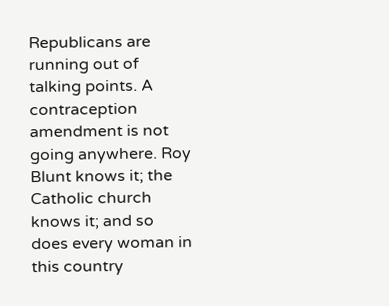Republicans are running out of talking points. A contraception amendment is not going anywhere. Roy Blunt knows it; the Catholic church knows it; and so does every woman in this country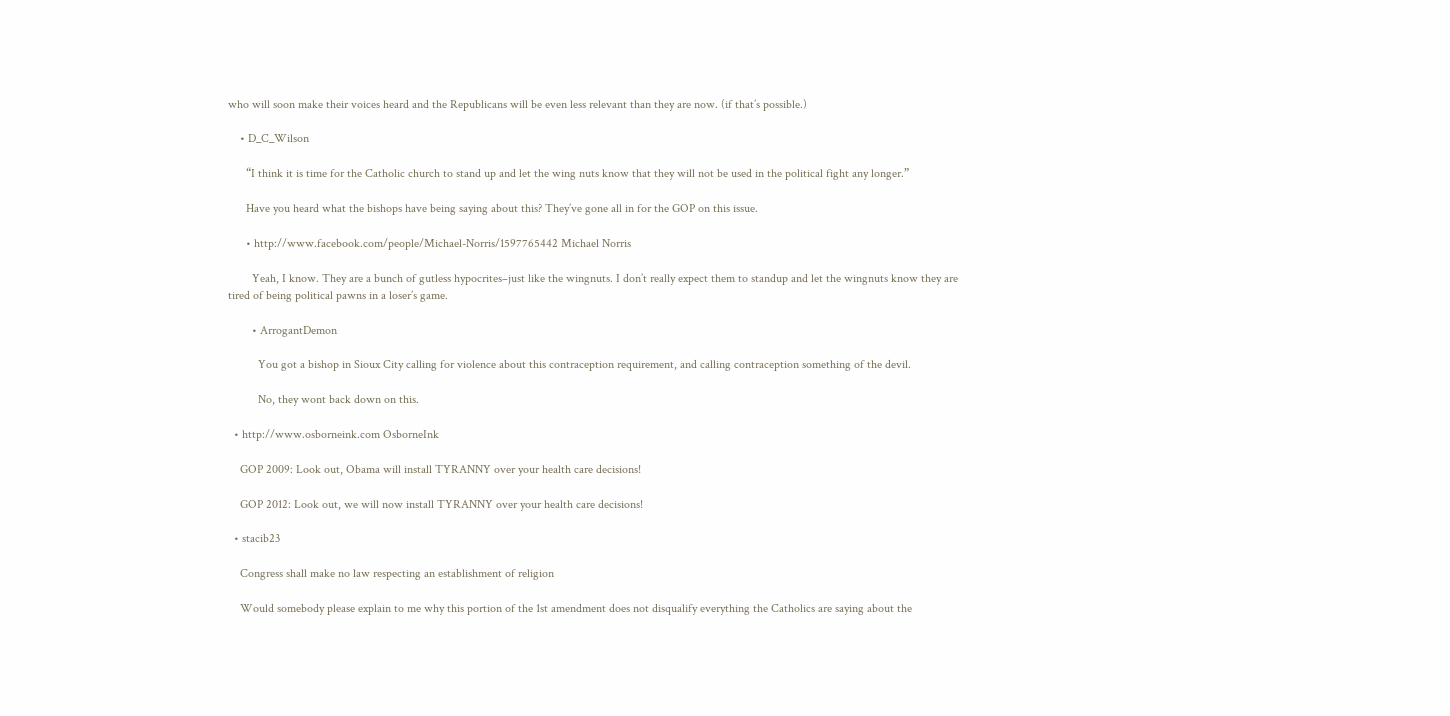who will soon make their voices heard and the Republicans will be even less relevant than they are now. (if that’s possible.)

    • D_C_Wilson

      “I think it is time for the Catholic church to stand up and let the wing nuts know that they will not be used in the political fight any longer.”

      Have you heard what the bishops have being saying about this? They’ve gone all in for the GOP on this issue.

      • http://www.facebook.com/people/Michael-Norris/1597765442 Michael Norris

        Yeah, I know. They are a bunch of gutless hypocrites–just like the wingnuts. I don’t really expect them to standup and let the wingnuts know they are tired of being political pawns in a loser’s game.

        • ArrogantDemon

          You got a bishop in Sioux City calling for violence about this contraception requirement, and calling contraception something of the devil.

          No, they wont back down on this.

  • http://www.osborneink.com OsborneInk

    GOP 2009: Look out, Obama will install TYRANNY over your health care decisions!

    GOP 2012: Look out, we will now install TYRANNY over your health care decisions!

  • stacib23

    Congress shall make no law respecting an establishment of religion

    Would somebody please explain to me why this portion of the 1st amendment does not disqualify everything the Catholics are saying about the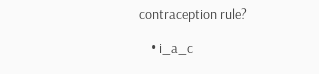contraception rule?

    • i_a_c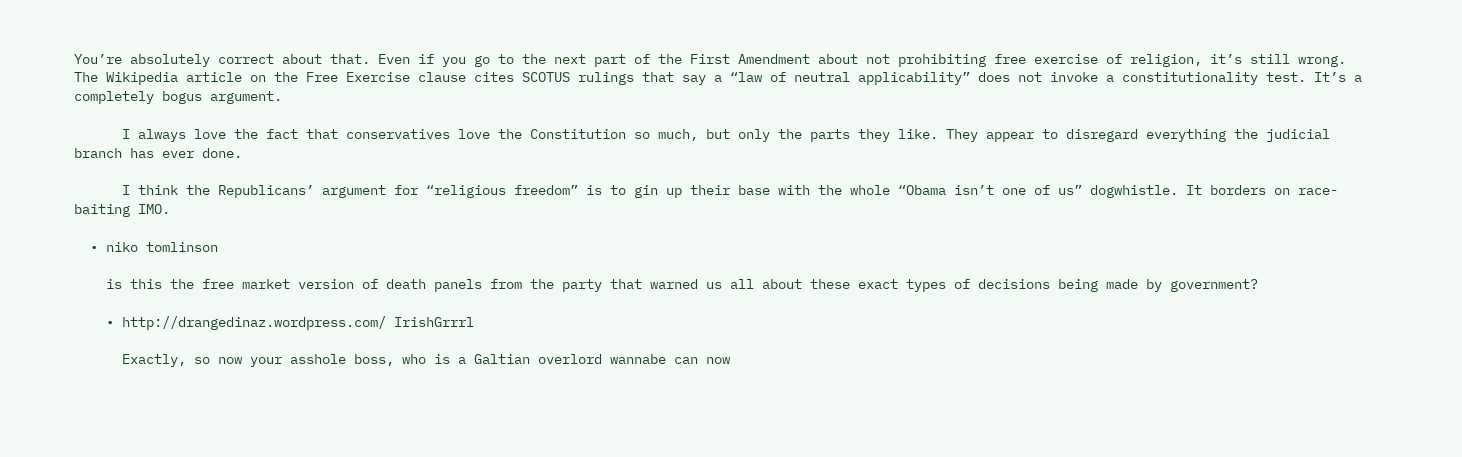You’re absolutely correct about that. Even if you go to the next part of the First Amendment about not prohibiting free exercise of religion, it’s still wrong. The Wikipedia article on the Free Exercise clause cites SCOTUS rulings that say a “law of neutral applicability” does not invoke a constitutionality test. It’s a completely bogus argument.

      I always love the fact that conservatives love the Constitution so much, but only the parts they like. They appear to disregard everything the judicial branch has ever done.

      I think the Republicans’ argument for “religious freedom” is to gin up their base with the whole “Obama isn’t one of us” dogwhistle. It borders on race-baiting IMO.

  • niko tomlinson

    is this the free market version of death panels from the party that warned us all about these exact types of decisions being made by government?

    • http://drangedinaz.wordpress.com/ IrishGrrrl

      Exactly, so now your asshole boss, who is a Galtian overlord wannabe can now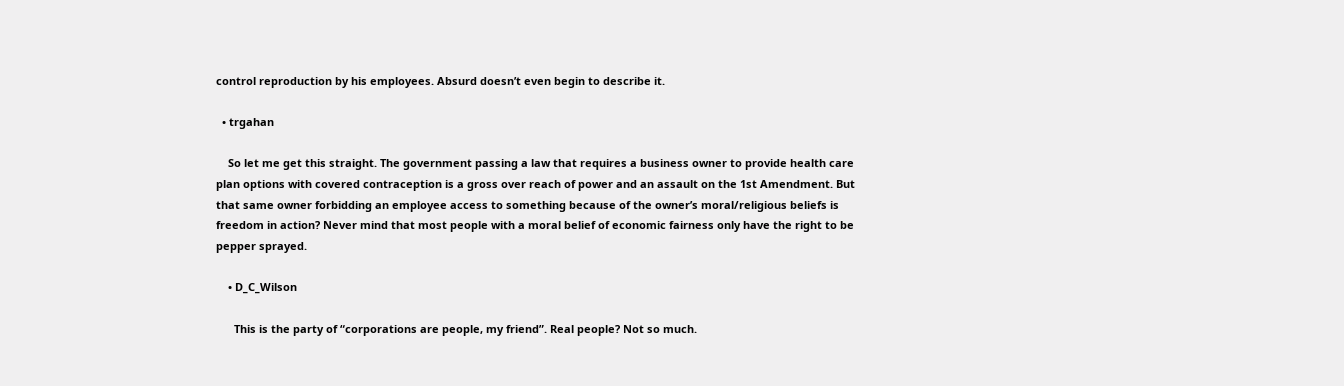control reproduction by his employees. Absurd doesn’t even begin to describe it.

  • trgahan

    So let me get this straight. The government passing a law that requires a business owner to provide health care plan options with covered contraception is a gross over reach of power and an assault on the 1st Amendment. But that same owner forbidding an employee access to something because of the owner’s moral/religious beliefs is freedom in action? Never mind that most people with a moral belief of economic fairness only have the right to be pepper sprayed.

    • D_C_Wilson

      This is the party of “corporations are people, my friend”. Real people? Not so much.